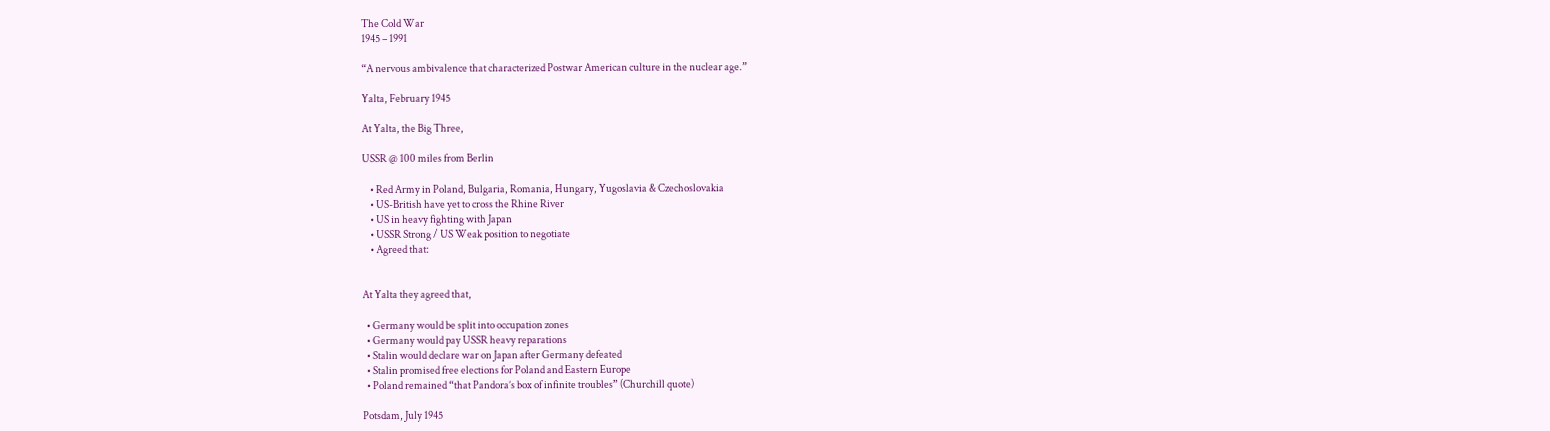The Cold War
1945 – 1991

“A nervous ambivalence that characterized Postwar American culture in the nuclear age.”

Yalta, February 1945

At Yalta, the Big Three,

USSR @ 100 miles from Berlin

    • Red Army in Poland, Bulgaria, Romania, Hungary, Yugoslavia & Czechoslovakia
    • US-British have yet to cross the Rhine River
    • US in heavy fighting with Japan
    • USSR Strong / US Weak position to negotiate
    • Agreed that:


At Yalta they agreed that,

  • Germany would be split into occupation zones
  • Germany would pay USSR heavy reparations
  • Stalin would declare war on Japan after Germany defeated
  • Stalin promised free elections for Poland and Eastern Europe
  • Poland remained “that Pandora’s box of infinite troubles” (Churchill quote)

Potsdam, July 1945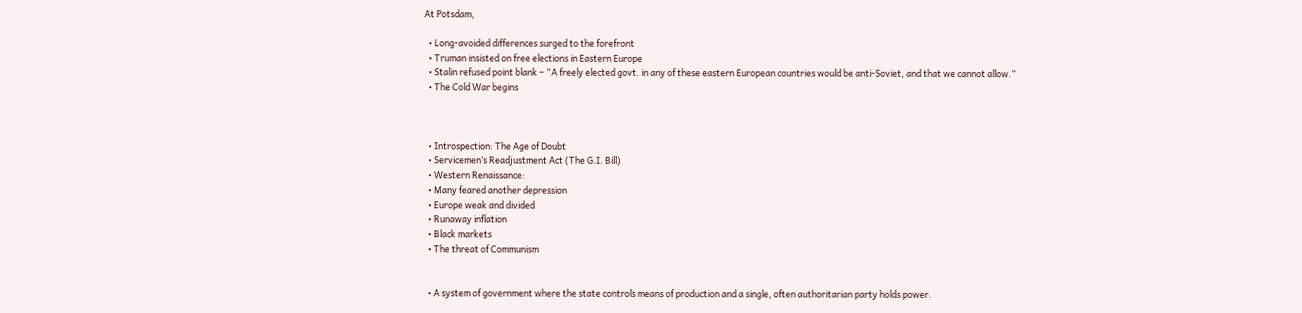At Potsdam,

  • Long-avoided differences surged to the forefront
  • Truman insisted on free elections in Eastern Europe
  • Stalin refused point blank – “A freely elected govt. in any of these eastern European countries would be anti-Soviet, and that we cannot allow.”
  • The Cold War begins



  • Introspection: The Age of Doubt
  • Servicemen’s Readjustment Act (The G.I. Bill)
  • Western Renaissance:
  • Many feared another depression
  • Europe weak and divided
  • Runaway inflation
  • Black markets
  • The threat of Communism


  • A system of government where the state controls means of production and a single, often authoritarian party holds power.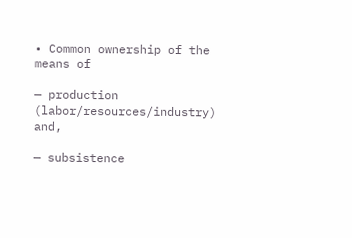• Common ownership of the means of

— production (labor/resources/industry) and,

— subsistence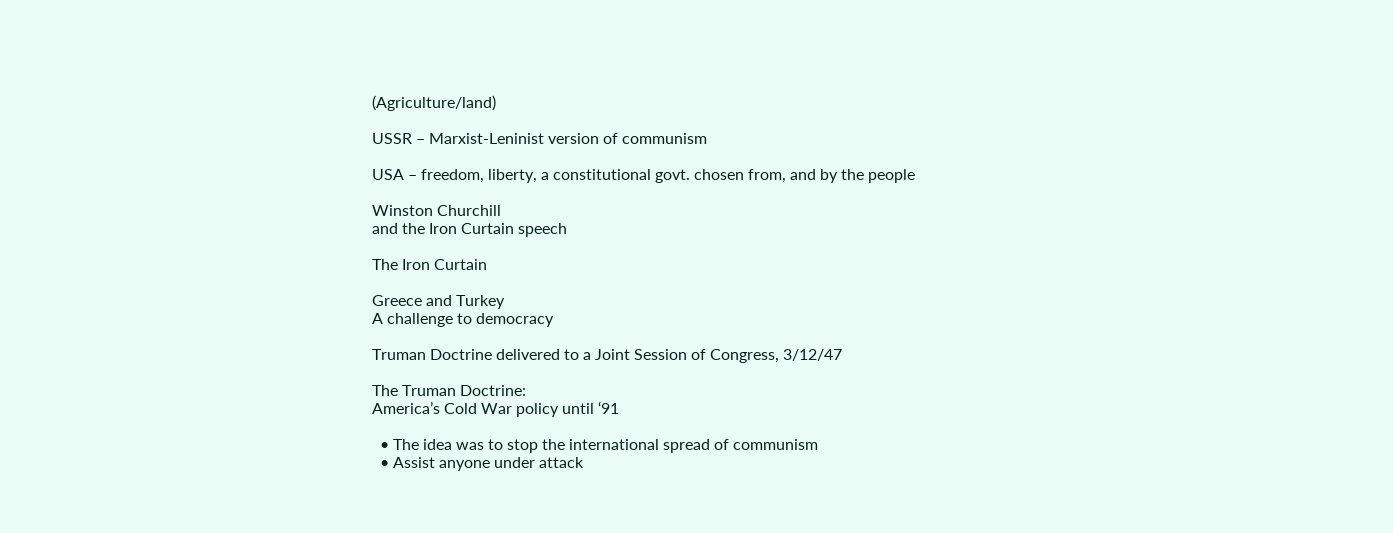(Agriculture/land)

USSR – Marxist-Leninist version of communism

USA – freedom, liberty, a constitutional govt. chosen from, and by the people

Winston Churchill
and the Iron Curtain speech

The Iron Curtain

Greece and Turkey
A challenge to democracy

Truman Doctrine delivered to a Joint Session of Congress, 3/12/47

The Truman Doctrine:
America’s Cold War policy until ‘91

  • The idea was to stop the international spread of communism
  • Assist anyone under attack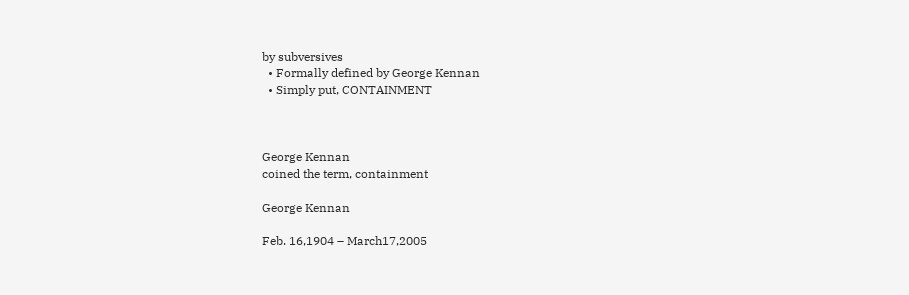by subversives
  • Formally defined by George Kennan
  • Simply put, CONTAINMENT



George Kennan
coined the term, containment

George Kennan

Feb. 16,1904 – March17,2005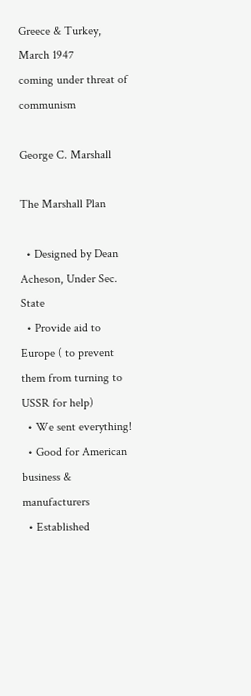Greece & Turkey, March 1947
coming under threat of communism

George C. Marshall

The Marshall Plan

  • Designed by Dean Acheson, Under Sec. State
  • Provide aid to Europe ( to prevent them from turning to USSR for help)
  • We sent everything!
  • Good for American business & manufacturers
  • Established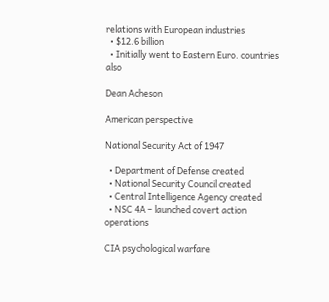relations with European industries
  • $12.6 billion
  • Initially went to Eastern Euro. countries also

Dean Acheson

American perspective

National Security Act of 1947

  • Department of Defense created
  • National Security Council created
  • Central Intelligence Agency created
  • NSC 4A – launched covert action operations

CIA psychological warfare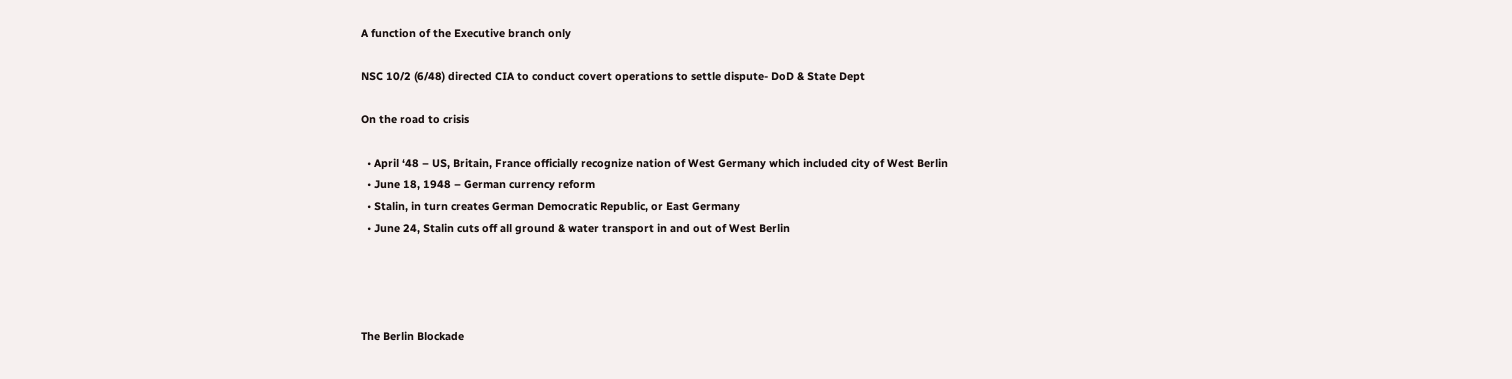A function of the Executive branch only

NSC 10/2 (6/48) directed CIA to conduct covert operations to settle dispute- DoD & State Dept

On the road to crisis

  • April ‘48 – US, Britain, France officially recognize nation of West Germany which included city of West Berlin
  • June 18, 1948 – German currency reform
  • Stalin, in turn creates German Democratic Republic, or East Germany
  • June 24, Stalin cuts off all ground & water transport in and out of West Berlin




The Berlin Blockade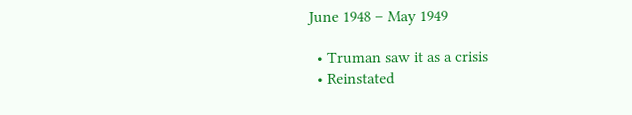June 1948 – May 1949

  • Truman saw it as a crisis
  • Reinstated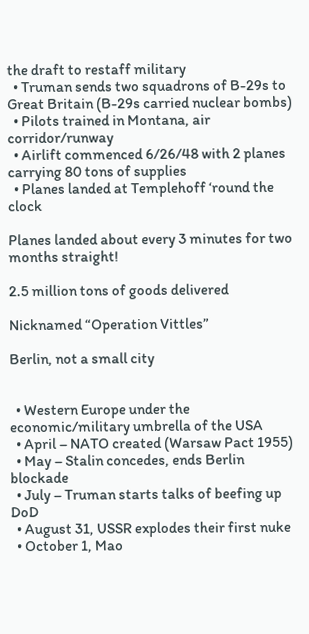the draft to restaff military
  • Truman sends two squadrons of B-29s to Great Britain (B-29s carried nuclear bombs)
  • Pilots trained in Montana, air corridor/runway
  • Airlift commenced 6/26/48 with 2 planes carrying 80 tons of supplies
  • Planes landed at Templehoff ‘round the clock

Planes landed about every 3 minutes for two months straight!

2.5 million tons of goods delivered

Nicknamed “Operation Vittles”

Berlin, not a small city


  • Western Europe under the economic/military umbrella of the USA
  • April – NATO created (Warsaw Pact 1955)
  • May – Stalin concedes, ends Berlin blockade
  • July – Truman starts talks of beefing up DoD
  • August 31, USSR explodes their first nuke
  • October 1, Mao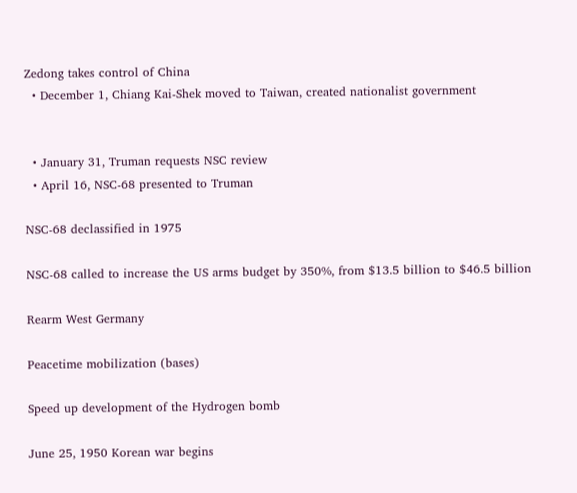Zedong takes control of China
  • December 1, Chiang Kai-Shek moved to Taiwan, created nationalist government


  • January 31, Truman requests NSC review
  • April 16, NSC-68 presented to Truman

NSC-68 declassified in 1975

NSC-68 called to increase the US arms budget by 350%, from $13.5 billion to $46.5 billion

Rearm West Germany

Peacetime mobilization (bases)

Speed up development of the Hydrogen bomb

June 25, 1950 Korean war begins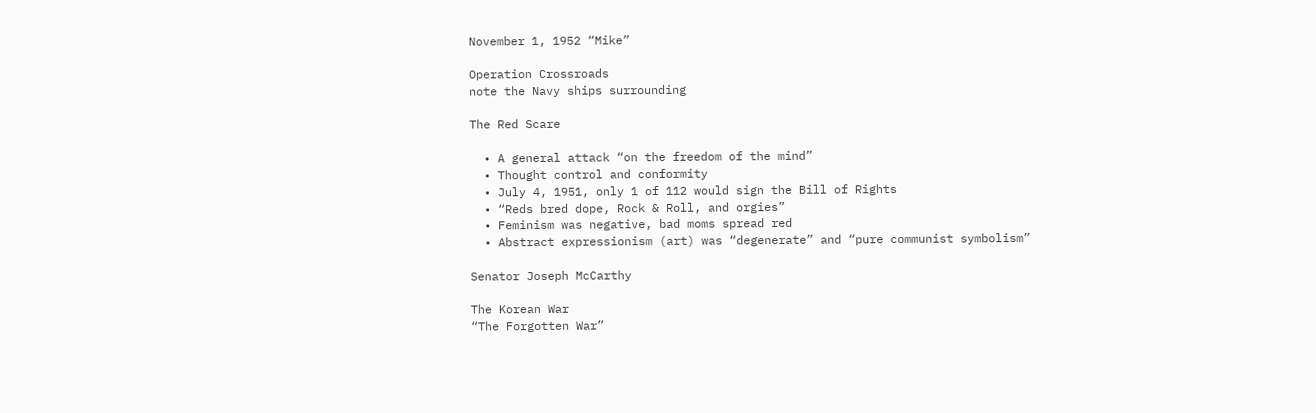November 1, 1952 “Mike”

Operation Crossroads
note the Navy ships surrounding

The Red Scare

  • A general attack “on the freedom of the mind”
  • Thought control and conformity
  • July 4, 1951, only 1 of 112 would sign the Bill of Rights
  • “Reds bred dope, Rock & Roll, and orgies”
  • Feminism was negative, bad moms spread red
  • Abstract expressionism (art) was “degenerate” and “pure communist symbolism”

Senator Joseph McCarthy

The Korean War
“The Forgotten War”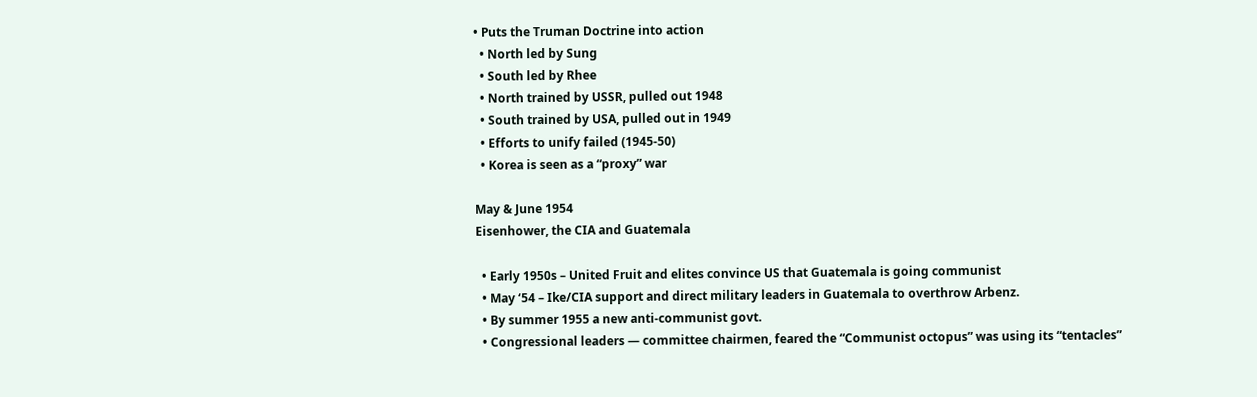• Puts the Truman Doctrine into action
  • North led by Sung
  • South led by Rhee
  • North trained by USSR, pulled out 1948
  • South trained by USA, pulled out in 1949
  • Efforts to unify failed (1945-50)
  • Korea is seen as a “proxy” war

May & June 1954
Eisenhower, the CIA and Guatemala

  • Early 1950s – United Fruit and elites convince US that Guatemala is going communist
  • May ‘54 – Ike/CIA support and direct military leaders in Guatemala to overthrow Arbenz.
  • By summer 1955 a new anti-communist govt.
  • Congressional leaders — committee chairmen, feared the “Communist octopus” was using its “tentacles”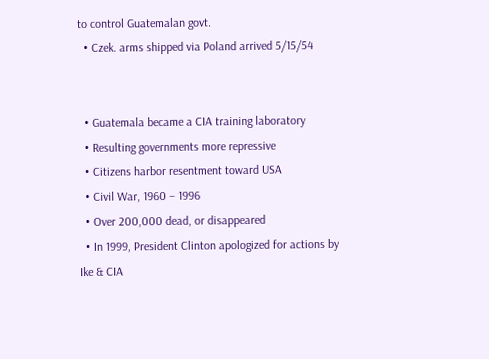to control Guatemalan govt.
  • Czek. arms shipped via Poland arrived 5/15/54


  • Guatemala became a CIA training laboratory
  • Resulting governments more repressive
  • Citizens harbor resentment toward USA
  • Civil War, 1960 – 1996
  • Over 200,000 dead, or disappeared
  • In 1999, President Clinton apologized for actions by Ike & CIA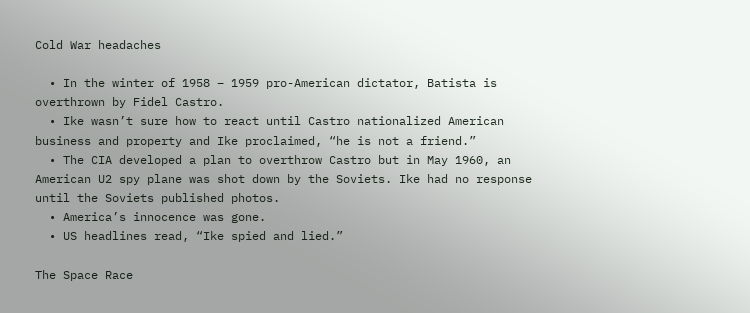Cold War headaches

  • In the winter of 1958 – 1959 pro-American dictator, Batista is overthrown by Fidel Castro.
  • Ike wasn’t sure how to react until Castro nationalized American business and property and Ike proclaimed, “he is not a friend.”
  • The CIA developed a plan to overthrow Castro but in May 1960, an American U2 spy plane was shot down by the Soviets. Ike had no response until the Soviets published photos.
  • America’s innocence was gone.
  • US headlines read, “Ike spied and lied.”

The Space Race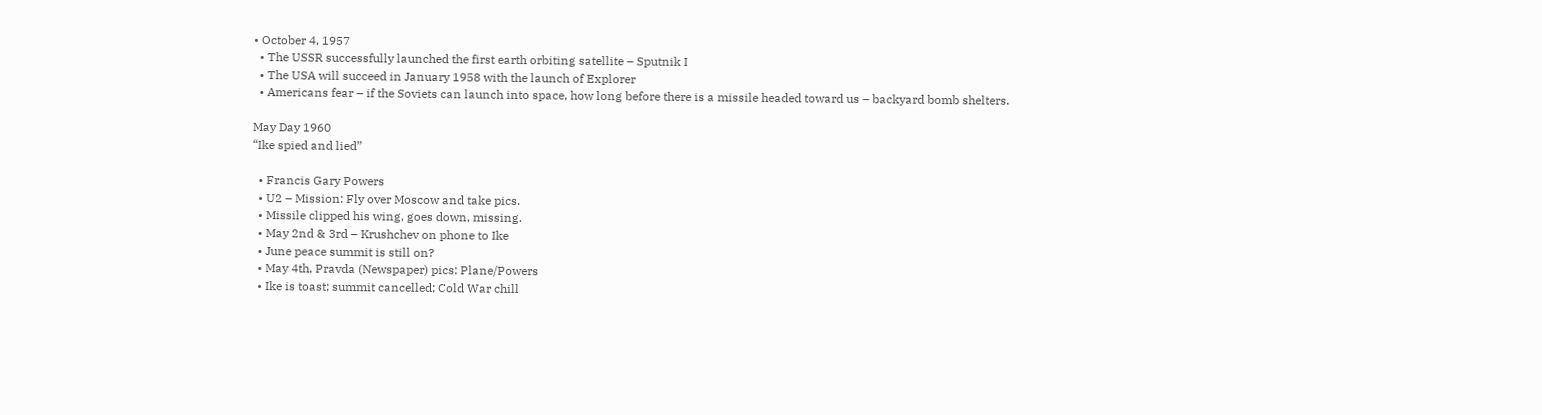• October 4, 1957
  • The USSR successfully launched the first earth orbiting satellite – Sputnik I
  • The USA will succeed in January 1958 with the launch of Explorer
  • Americans fear – if the Soviets can launch into space, how long before there is a missile headed toward us – backyard bomb shelters.

May Day 1960
“Ike spied and lied”

  • Francis Gary Powers
  • U2 – Mission: Fly over Moscow and take pics.
  • Missile clipped his wing, goes down, missing.
  • May 2nd & 3rd – Krushchev on phone to Ike
  • June peace summit is still on?
  • May 4th, Pravda (Newspaper) pics: Plane/Powers
  • Ike is toast; summit cancelled; Cold War chill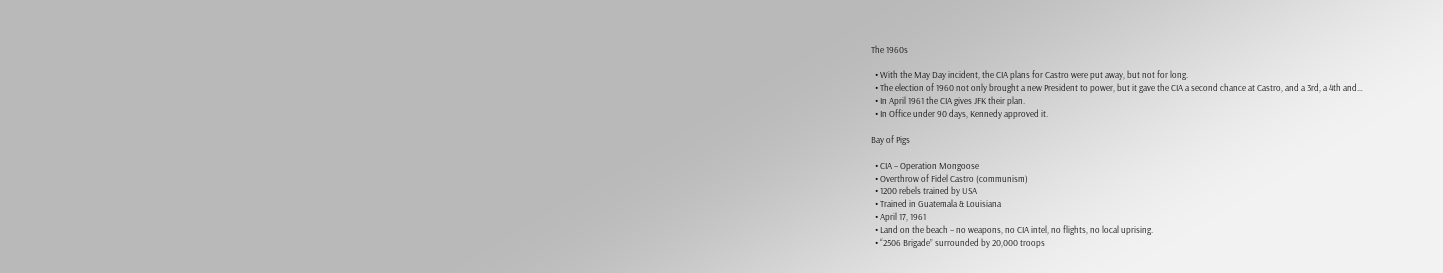The 1960s

  • With the May Day incident, the CIA plans for Castro were put away, but not for long.
  • The election of 1960 not only brought a new President to power, but it gave the CIA a second chance at Castro, and a 3rd, a 4th and…
  • In April 1961 the CIA gives JFK their plan.
  • In Office under 90 days, Kennedy approved it.

Bay of Pigs

  • CIA – Operation Mongoose
  • Overthrow of Fidel Castro (communism)
  • 1200 rebels trained by USA
  • Trained in Guatemala & Louisiana
  • April 17, 1961
  • Land on the beach – no weapons, no CIA intel, no flights, no local uprising.
  • “2506 Brigade” surrounded by 20,000 troops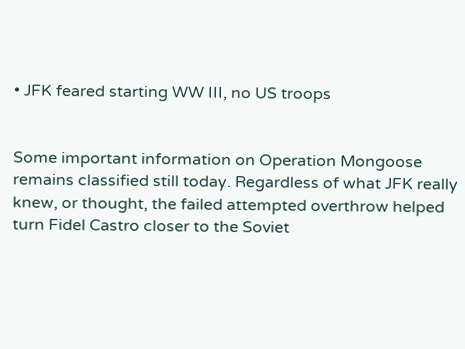• JFK feared starting WW III, no US troops


Some important information on Operation Mongoose remains classified still today. Regardless of what JFK really knew, or thought, the failed attempted overthrow helped turn Fidel Castro closer to the Soviet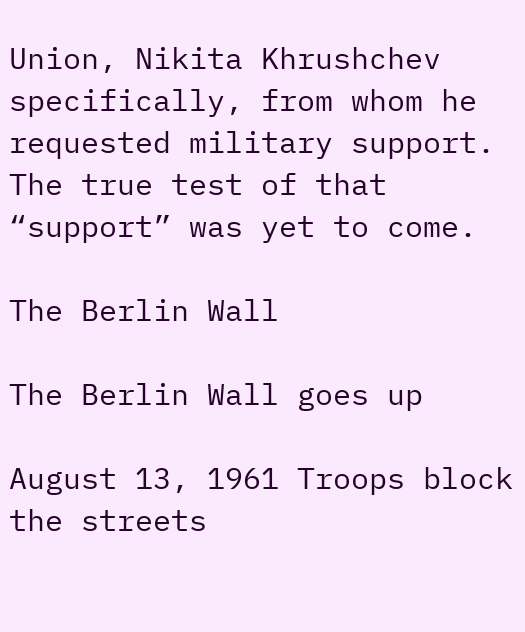Union, Nikita Khrushchev specifically, from whom he requested military support. The true test of that “support” was yet to come.

The Berlin Wall

The Berlin Wall goes up

August 13, 1961 Troops block the streets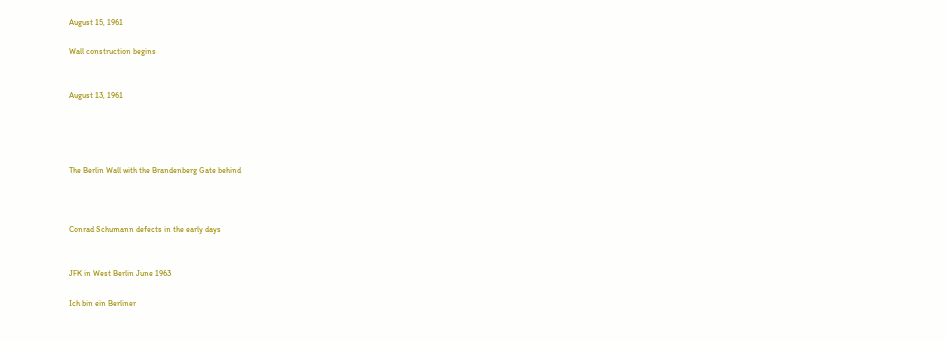August 15, 1961

Wall construction begins


August 13, 1961




The Berlin Wall with the Brandenberg Gate behind



Conrad Schumann defects in the early days


JFK in West Berlin June 1963

Ich bin ein Berliner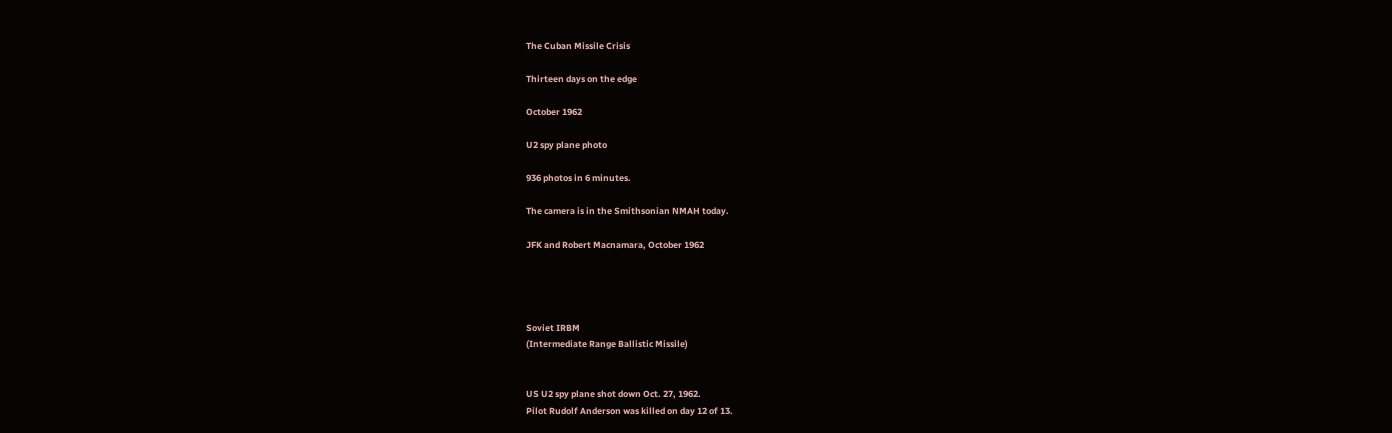The Cuban Missile Crisis

Thirteen days on the edge

October 1962

U2 spy plane photo

936 photos in 6 minutes.

The camera is in the Smithsonian NMAH today.

JFK and Robert Macnamara, October 1962




Soviet IRBM
(Intermediate Range Ballistic Missile)


US U2 spy plane shot down Oct. 27, 1962.
Pilot Rudolf Anderson was killed on day 12 of 13.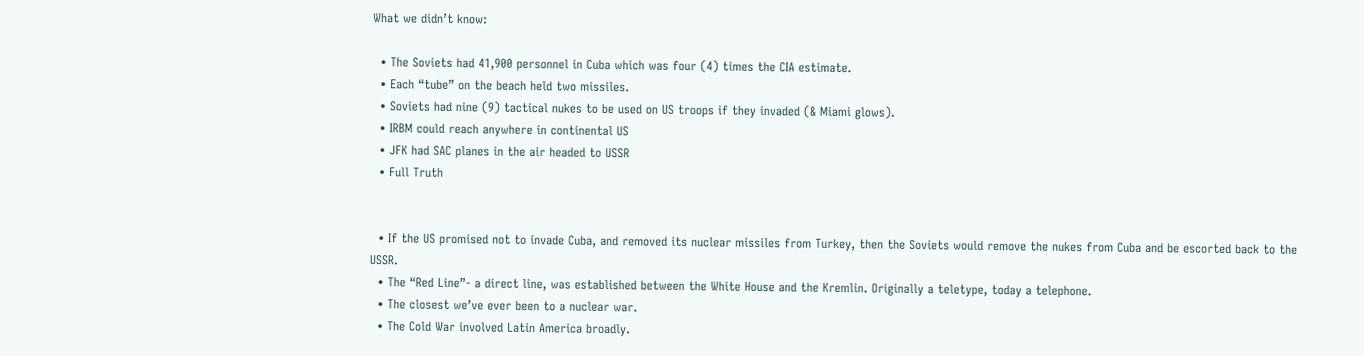What we didn’t know:

  • The Soviets had 41,900 personnel in Cuba which was four (4) times the CIA estimate.
  • Each “tube” on the beach held two missiles.
  • Soviets had nine (9) tactical nukes to be used on US troops if they invaded (& Miami glows).
  • IRBM could reach anywhere in continental US
  • JFK had SAC planes in the air headed to USSR
  • Full Truth


  • If the US promised not to invade Cuba, and removed its nuclear missiles from Turkey, then the Soviets would remove the nukes from Cuba and be escorted back to the USSR.
  • The “Red Line”- a direct line, was established between the White House and the Kremlin. Originally a teletype, today a telephone.
  • The closest we’ve ever been to a nuclear war.
  • The Cold War involved Latin America broadly.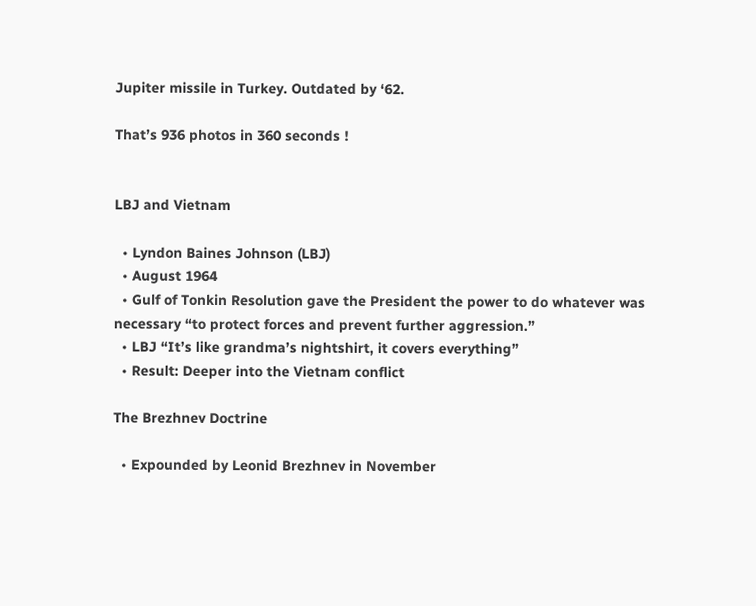Jupiter missile in Turkey. Outdated by ‘62.

That’s 936 photos in 360 seconds !


LBJ and Vietnam

  • Lyndon Baines Johnson (LBJ)
  • August 1964
  • Gulf of Tonkin Resolution gave the President the power to do whatever was necessary “to protect forces and prevent further aggression.”
  • LBJ “It’s like grandma’s nightshirt, it covers everything”
  • Result: Deeper into the Vietnam conflict

The Brezhnev Doctrine

  • Expounded by Leonid Brezhnev in November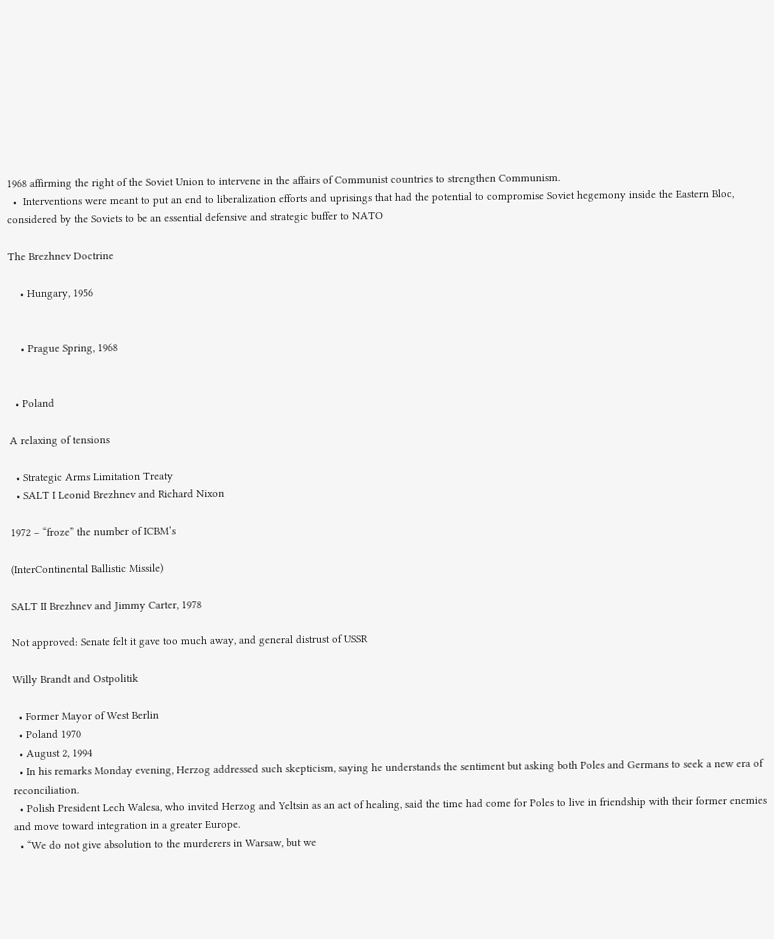1968 affirming the right of the Soviet Union to intervene in the affairs of Communist countries to strengthen Communism.
  •  Interventions were meant to put an end to liberalization efforts and uprisings that had the potential to compromise Soviet hegemony inside the Eastern Bloc, considered by the Soviets to be an essential defensive and strategic buffer to NATO

The Brezhnev Doctrine

    • Hungary, 1956


    • Prague Spring, 1968


  • Poland

A relaxing of tensions

  • Strategic Arms Limitation Treaty
  • SALT I Leonid Brezhnev and Richard Nixon

1972 – “froze” the number of ICBM’s

(InterContinental Ballistic Missile)

SALT II Brezhnev and Jimmy Carter, 1978

Not approved: Senate felt it gave too much away, and general distrust of USSR

Willy Brandt and Ostpolitik

  • Former Mayor of West Berlin
  • Poland 1970
  • August 2, 1994
  • In his remarks Monday evening, Herzog addressed such skepticism, saying he understands the sentiment but asking both Poles and Germans to seek a new era of reconciliation.
  • Polish President Lech Walesa, who invited Herzog and Yeltsin as an act of healing, said the time had come for Poles to live in friendship with their former enemies and move toward integration in a greater Europe.
  • “We do not give absolution to the murderers in Warsaw, but we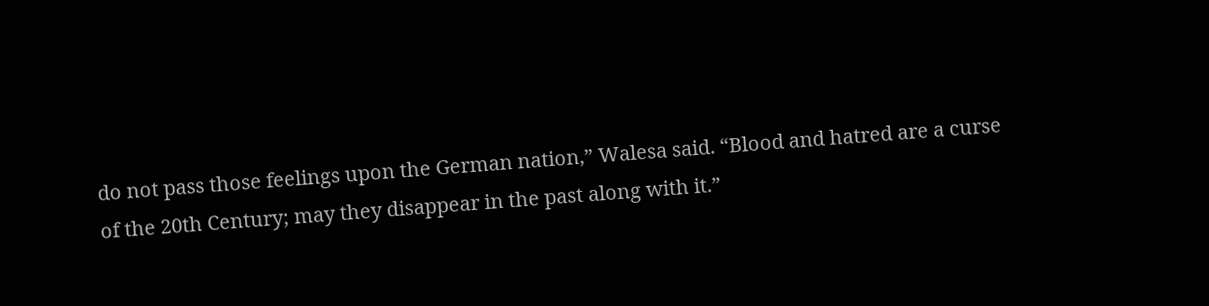do not pass those feelings upon the German nation,” Walesa said. “Blood and hatred are a curse of the 20th Century; may they disappear in the past along with it.”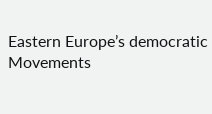Eastern Europe’s democratic Movements